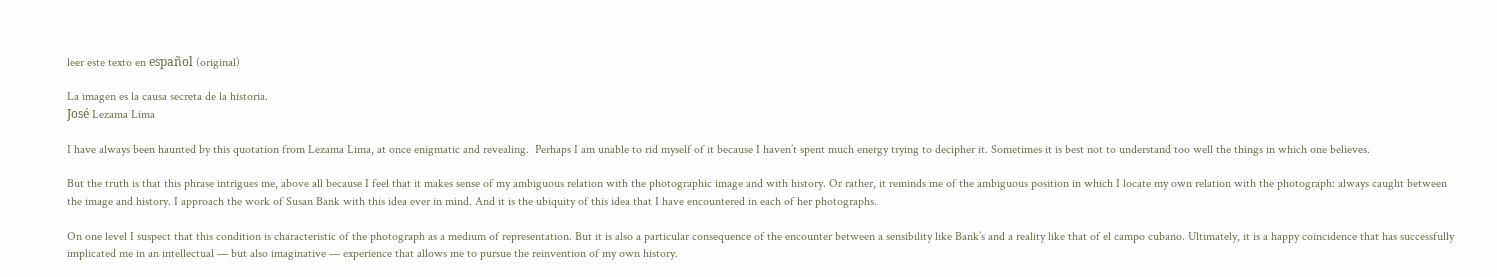leer este texto en español (original)

La imagen es la causa secreta de la historia.
José Lezama Lima

I have always been haunted by this quotation from Lezama Lima, at once enigmatic and revealing.  Perhaps I am unable to rid myself of it because I haven’t spent much energy trying to decipher it. Sometimes it is best not to understand too well the things in which one believes.

But the truth is that this phrase intrigues me, above all because I feel that it makes sense of my ambiguous relation with the photographic image and with history. Or rather, it reminds me of the ambiguous position in which I locate my own relation with the photograph: always caught between the image and history. I approach the work of Susan Bank with this idea ever in mind. And it is the ubiquity of this idea that I have encountered in each of her photographs.

On one level I suspect that this condition is characteristic of the photograph as a medium of representation. But it is also a particular consequence of the encounter between a sensibility like Bank’s and a reality like that of el campo cubano. Ultimately, it is a happy coincidence that has successfully implicated me in an intellectual — but also imaginative — experience that allows me to pursue the reinvention of my own history.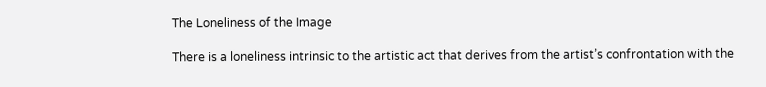The Loneliness of the Image

There is a loneliness intrinsic to the artistic act that derives from the artist’s confrontation with the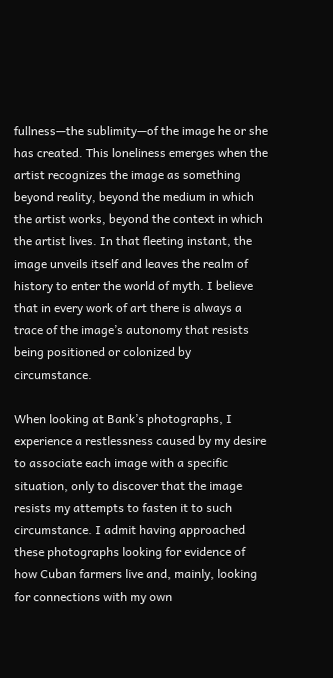fullness—the sublimity—of the image he or she has created. This loneliness emerges when the artist recognizes the image as something beyond reality, beyond the medium in which the artist works, beyond the context in which the artist lives. In that fleeting instant, the image unveils itself and leaves the realm of history to enter the world of myth. I believe that in every work of art there is always a trace of the image’s autonomy that resists being positioned or colonized by circumstance.

When looking at Bank’s photographs, I experience a restlessness caused by my desire to associate each image with a specific situation, only to discover that the image resists my attempts to fasten it to such circumstance. I admit having approached these photographs looking for evidence of how Cuban farmers live and, mainly, looking for connections with my own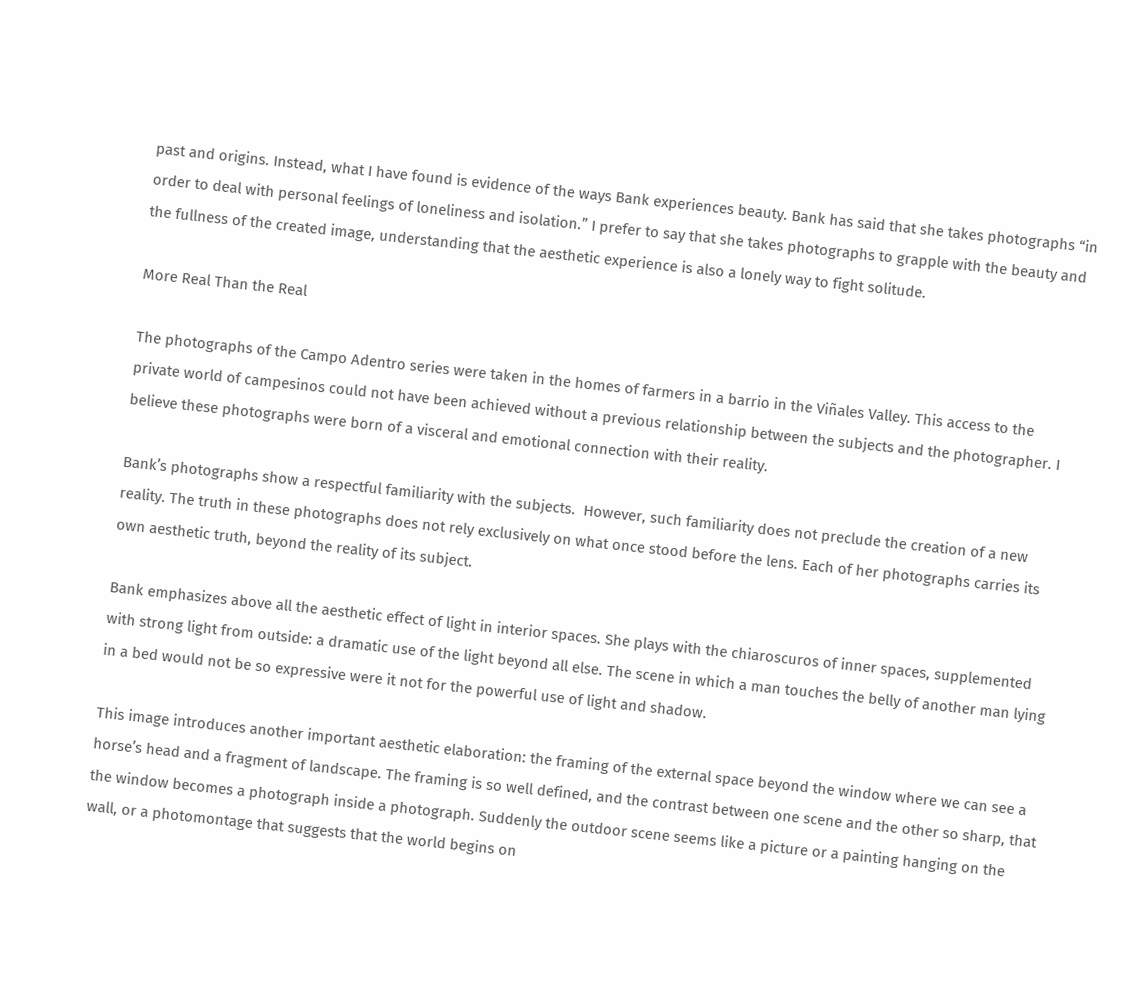past and origins. Instead, what I have found is evidence of the ways Bank experiences beauty. Bank has said that she takes photographs “in order to deal with personal feelings of loneliness and isolation.” I prefer to say that she takes photographs to grapple with the beauty and the fullness of the created image, understanding that the aesthetic experience is also a lonely way to fight solitude.

More Real Than the Real

The photographs of the Campo Adentro series were taken in the homes of farmers in a barrio in the Viñales Valley. This access to the private world of campesinos could not have been achieved without a previous relationship between the subjects and the photographer. I believe these photographs were born of a visceral and emotional connection with their reality.

Bank’s photographs show a respectful familiarity with the subjects.  However, such familiarity does not preclude the creation of a new reality. The truth in these photographs does not rely exclusively on what once stood before the lens. Each of her photographs carries its own aesthetic truth, beyond the reality of its subject.

Bank emphasizes above all the aesthetic effect of light in interior spaces. She plays with the chiaroscuros of inner spaces, supplemented with strong light from outside: a dramatic use of the light beyond all else. The scene in which a man touches the belly of another man lying in a bed would not be so expressive were it not for the powerful use of light and shadow.

This image introduces another important aesthetic elaboration: the framing of the external space beyond the window where we can see a horse’s head and a fragment of landscape. The framing is so well defined, and the contrast between one scene and the other so sharp, that the window becomes a photograph inside a photograph. Suddenly the outdoor scene seems like a picture or a painting hanging on the wall, or a photomontage that suggests that the world begins on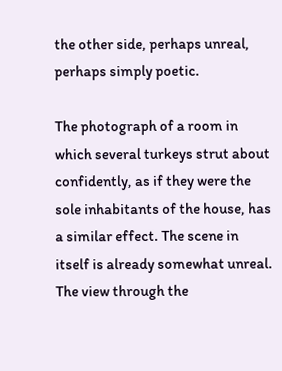the other side, perhaps unreal, perhaps simply poetic.

The photograph of a room in which several turkeys strut about confidently, as if they were the sole inhabitants of the house, has a similar effect. The scene in itself is already somewhat unreal. The view through the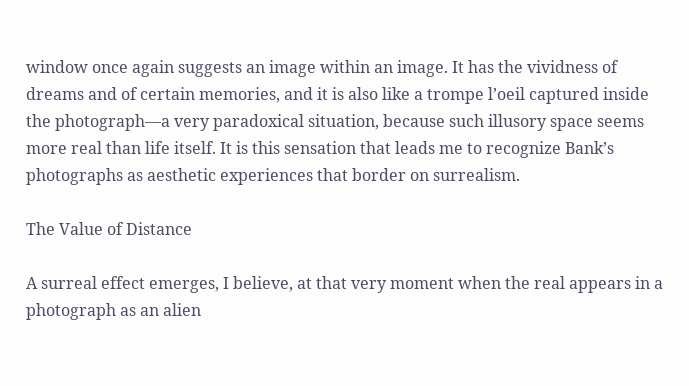window once again suggests an image within an image. It has the vividness of dreams and of certain memories, and it is also like a trompe l’oeil captured inside the photograph—a very paradoxical situation, because such illusory space seems more real than life itself. It is this sensation that leads me to recognize Bank’s photographs as aesthetic experiences that border on surrealism.

The Value of Distance

A surreal effect emerges, I believe, at that very moment when the real appears in a photograph as an alien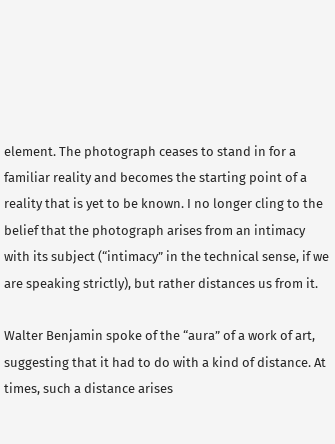element. The photograph ceases to stand in for a familiar reality and becomes the starting point of a reality that is yet to be known. I no longer cling to the belief that the photograph arises from an intimacy with its subject (“intimacy” in the technical sense, if we are speaking strictly), but rather distances us from it.

Walter Benjamin spoke of the “aura” of a work of art, suggesting that it had to do with a kind of distance. At times, such a distance arises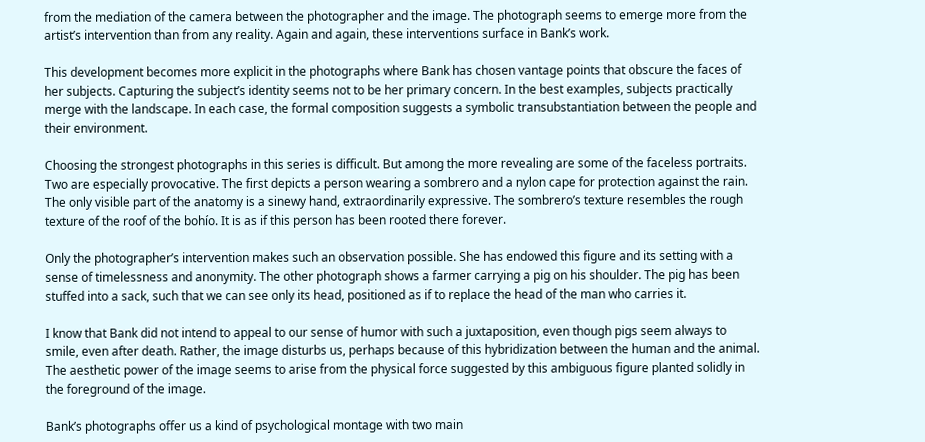from the mediation of the camera between the photographer and the image. The photograph seems to emerge more from the artist’s intervention than from any reality. Again and again, these interventions surface in Bank’s work.

This development becomes more explicit in the photographs where Bank has chosen vantage points that obscure the faces of her subjects. Capturing the subject’s identity seems not to be her primary concern. In the best examples, subjects practically merge with the landscape. In each case, the formal composition suggests a symbolic transubstantiation between the people and their environment.

Choosing the strongest photographs in this series is difficult. But among the more revealing are some of the faceless portraits. Two are especially provocative. The first depicts a person wearing a sombrero and a nylon cape for protection against the rain. The only visible part of the anatomy is a sinewy hand, extraordinarily expressive. The sombrero’s texture resembles the rough texture of the roof of the bohío. It is as if this person has been rooted there forever.

Only the photographer’s intervention makes such an observation possible. She has endowed this figure and its setting with a sense of timelessness and anonymity. The other photograph shows a farmer carrying a pig on his shoulder. The pig has been stuffed into a sack, such that we can see only its head, positioned as if to replace the head of the man who carries it.

I know that Bank did not intend to appeal to our sense of humor with such a juxtaposition, even though pigs seem always to smile, even after death. Rather, the image disturbs us, perhaps because of this hybridization between the human and the animal. The aesthetic power of the image seems to arise from the physical force suggested by this ambiguous figure planted solidly in the foreground of the image.

Bank’s photographs offer us a kind of psychological montage with two main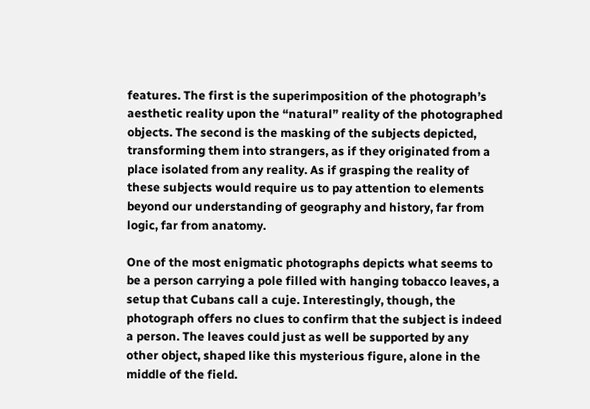features. The first is the superimposition of the photograph’s aesthetic reality upon the “natural” reality of the photographed objects. The second is the masking of the subjects depicted, transforming them into strangers, as if they originated from a place isolated from any reality. As if grasping the reality of these subjects would require us to pay attention to elements beyond our understanding of geography and history, far from logic, far from anatomy.

One of the most enigmatic photographs depicts what seems to be a person carrying a pole filled with hanging tobacco leaves, a setup that Cubans call a cuje. Interestingly, though, the photograph offers no clues to confirm that the subject is indeed a person. The leaves could just as well be supported by any other object, shaped like this mysterious figure, alone in the middle of the field.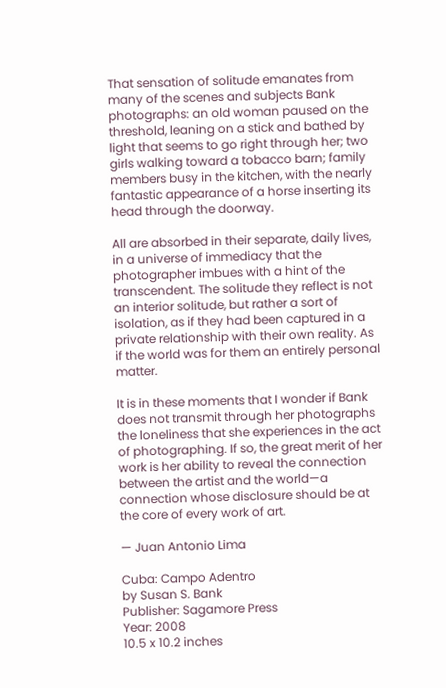That sensation of solitude emanates from many of the scenes and subjects Bank photographs: an old woman paused on the threshold, leaning on a stick and bathed by light that seems to go right through her; two girls walking toward a tobacco barn; family members busy in the kitchen, with the nearly fantastic appearance of a horse inserting its head through the doorway.

All are absorbed in their separate, daily lives, in a universe of immediacy that the photographer imbues with a hint of the transcendent. The solitude they reflect is not an interior solitude, but rather a sort of isolation, as if they had been captured in a private relationship with their own reality. As if the world was for them an entirely personal matter.

It is in these moments that I wonder if Bank does not transmit through her photographs the loneliness that she experiences in the act of photographing. If so, the great merit of her work is her ability to reveal the connection between the artist and the world—a connection whose disclosure should be at the core of every work of art.

— Juan Antonio Lima

Cuba: Campo Adentro
by Susan S. Bank
Publisher: Sagamore Press
Year: 2008
10.5 x 10.2 inches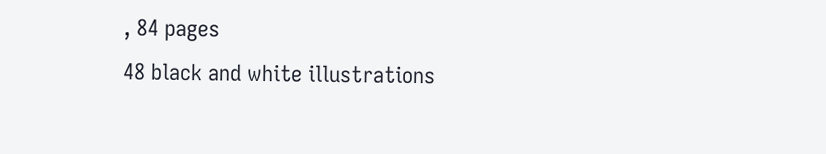, 84 pages
48 black and white illustrations